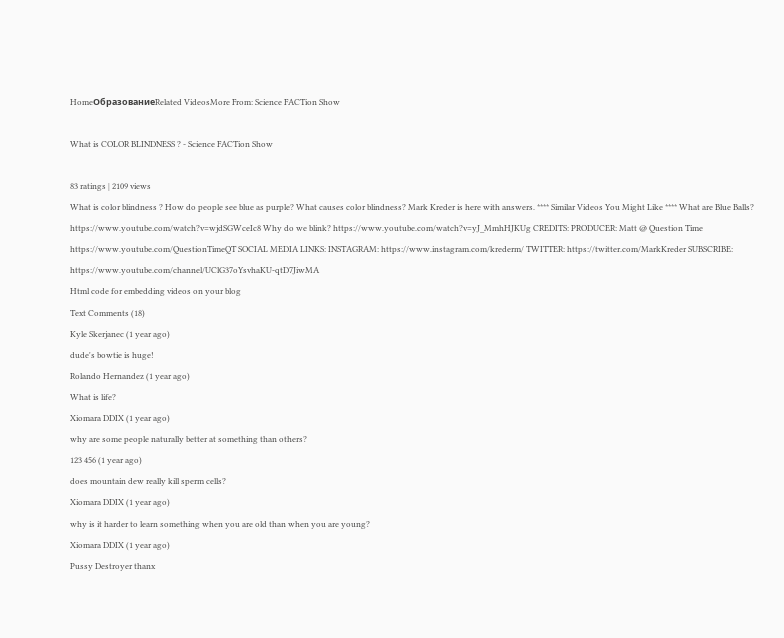HomeОбразованиеRelated VideosMore From: Science FACTion Show

What is COLOR BLINDNESS ? - Science FACTion Show

83 ratings | 2109 views
What is color blindness ? How do people see blue as purple? What causes color blindness? Mark Kreder is here with answers. **** Similar Videos You Might Like **** What are Blue Balls? https://www.youtube.com/watch?v=wjdSGWceIc8 Why do we blink? https://www.youtube.com/watch?v=yJ_MmhHJKUg CREDITS: PRODUCER: Matt @ Question Time https://www.youtube.com/QuestionTimeQT SOCIAL MEDIA LINKS: INSTAGRAM: https://www.instagram.com/krederm/ TWITTER: https://twitter.com/MarkKreder SUBSCRIBE: https://www.youtube.com/channel/UClG37oYsvhaKU-qtD7JiwMA
Html code for embedding videos on your blog
Text Comments (18)
Kyle Skerjanec (1 year ago)
dude's bowtie is huge!
Rolando Hernandez (1 year ago)
What is life?
Xiomara DDIX (1 year ago)
why are some people naturally better at something than others?
123 456 (1 year ago)
does mountain dew really kill sperm cells?
Xiomara DDIX (1 year ago)
why is it harder to learn something when you are old than when you are young?
Xiomara DDIX (1 year ago)
Pussy Destroyer thanx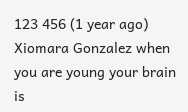123 456 (1 year ago)
Xiomara Gonzalez when you are young your brain is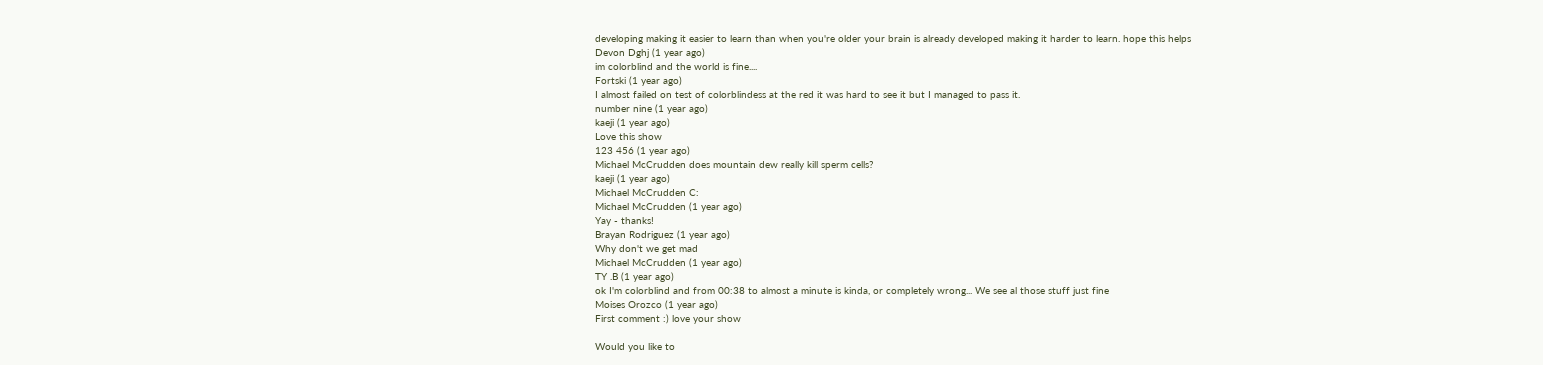developing making it easier to learn than when you're older your brain is already developed making it harder to learn. hope this helps
Devon Dghj (1 year ago)
im colorblind and the world is fine....
Fortski (1 year ago)
I almost failed on test of colorblindess at the red it was hard to see it but I managed to pass it.
number nine (1 year ago)
kaeji (1 year ago)
Love this show
123 456 (1 year ago)
Michael McCrudden does mountain dew really kill sperm cells?
kaeji (1 year ago)
Michael McCrudden C:
Michael McCrudden (1 year ago)
Yay - thanks!
Brayan Rodriguez (1 year ago)
Why don't we get mad
Michael McCrudden (1 year ago)
TY .B (1 year ago)
ok I'm colorblind and from 00:38 to almost a minute is kinda, or completely wrong... We see al those stuff just fine
Moises Orozco (1 year ago)
First comment :) love your show

Would you like to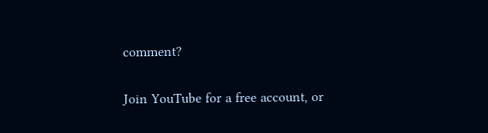comment?

Join YouTube for a free account, or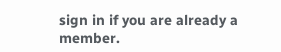sign in if you are already a member.